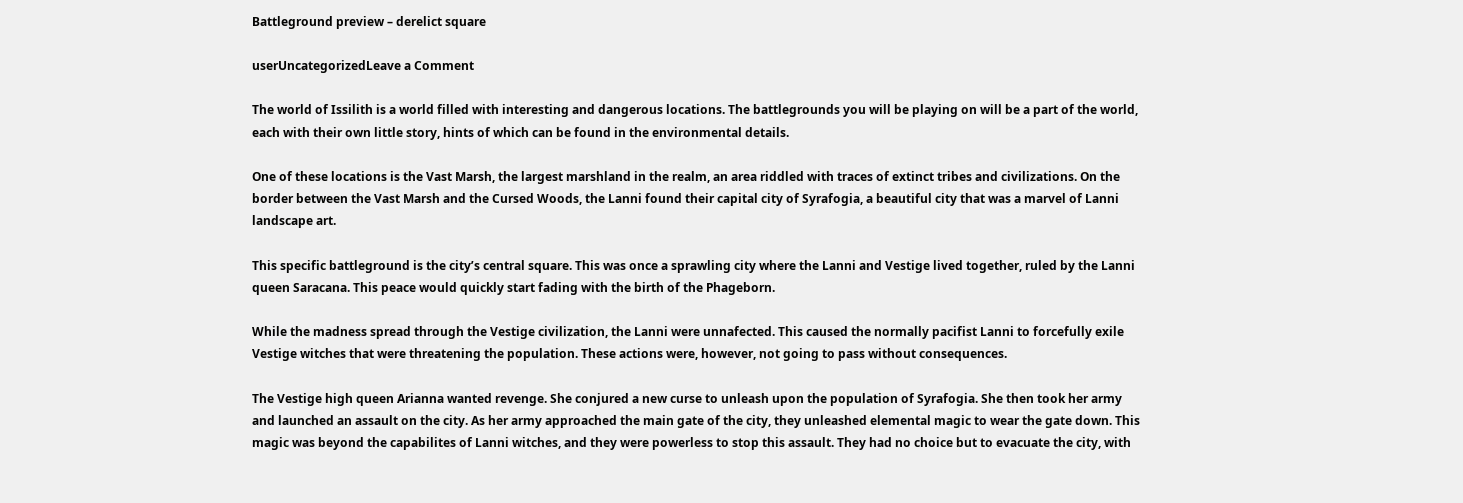Battleground preview – derelict square

userUncategorizedLeave a Comment

The world of Issilith is a world filled with interesting and dangerous locations. The battlegrounds you will be playing on will be a part of the world, each with their own little story, hints of which can be found in the environmental details.

One of these locations is the Vast Marsh, the largest marshland in the realm, an area riddled with traces of extinct tribes and civilizations. On the border between the Vast Marsh and the Cursed Woods, the Lanni found their capital city of Syrafogia, a beautiful city that was a marvel of Lanni landscape art.

This specific battleground is the city’s central square. This was once a sprawling city where the Lanni and Vestige lived together, ruled by the Lanni queen Saracana. This peace would quickly start fading with the birth of the Phageborn.

While the madness spread through the Vestige civilization, the Lanni were unnafected. This caused the normally pacifist Lanni to forcefully exile Vestige witches that were threatening the population. These actions were, however, not going to pass without consequences.

The Vestige high queen Arianna wanted revenge. She conjured a new curse to unleash upon the population of Syrafogia. She then took her army and launched an assault on the city. As her army approached the main gate of the city, they unleashed elemental magic to wear the gate down. This magic was beyond the capabilites of Lanni witches, and they were powerless to stop this assault. They had no choice but to evacuate the city, with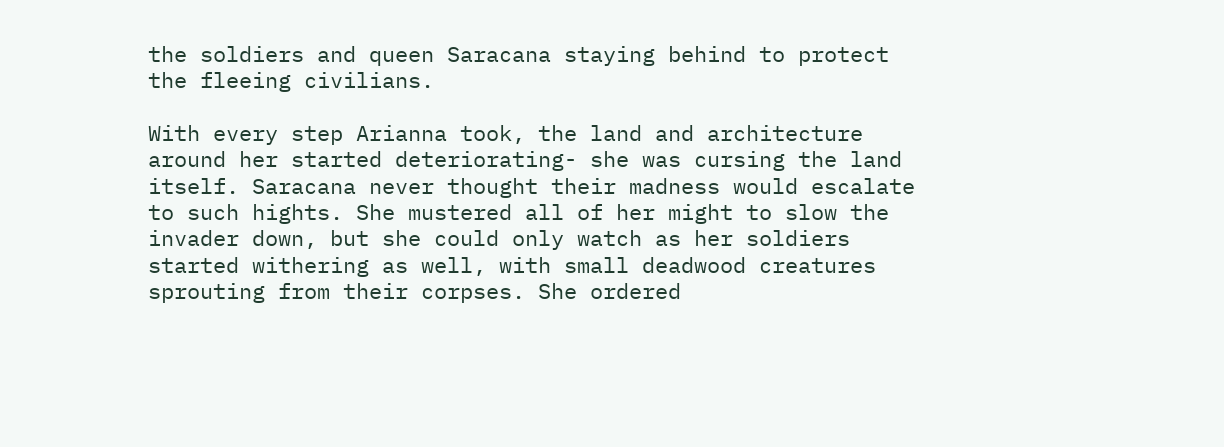the soldiers and queen Saracana staying behind to protect the fleeing civilians.

With every step Arianna took, the land and architecture around her started deteriorating- she was cursing the land itself. Saracana never thought their madness would escalate to such hights. She mustered all of her might to slow the invader down, but she could only watch as her soldiers started withering as well, with small deadwood creatures sprouting from their corpses. She ordered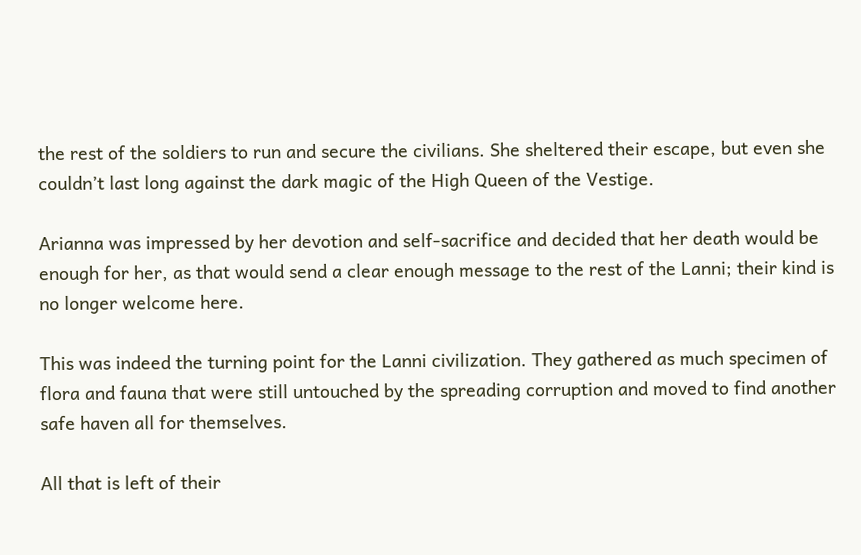the rest of the soldiers to run and secure the civilians. She sheltered their escape, but even she couldn’t last long against the dark magic of the High Queen of the Vestige.

Arianna was impressed by her devotion and self-sacrifice and decided that her death would be enough for her, as that would send a clear enough message to the rest of the Lanni; their kind is no longer welcome here.

This was indeed the turning point for the Lanni civilization. They gathered as much specimen of flora and fauna that were still untouched by the spreading corruption and moved to find another safe haven all for themselves.

All that is left of their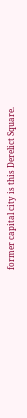former capital city is this Derelict Square.